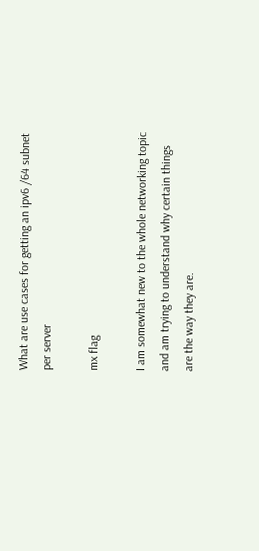What are use cases for getting an ipv6 /64 subnet per server

mx flag

I am somewhat new to the whole networking topic and am trying to understand why certain things are the way they are.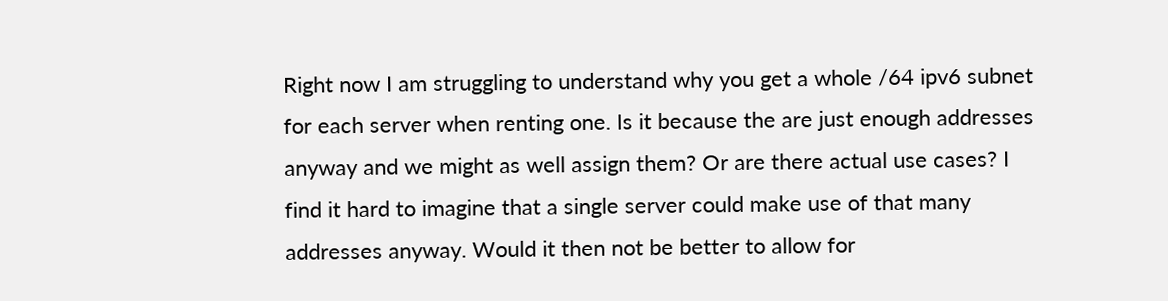Right now I am struggling to understand why you get a whole /64 ipv6 subnet for each server when renting one. Is it because the are just enough addresses anyway and we might as well assign them? Or are there actual use cases? I find it hard to imagine that a single server could make use of that many addresses anyway. Would it then not be better to allow for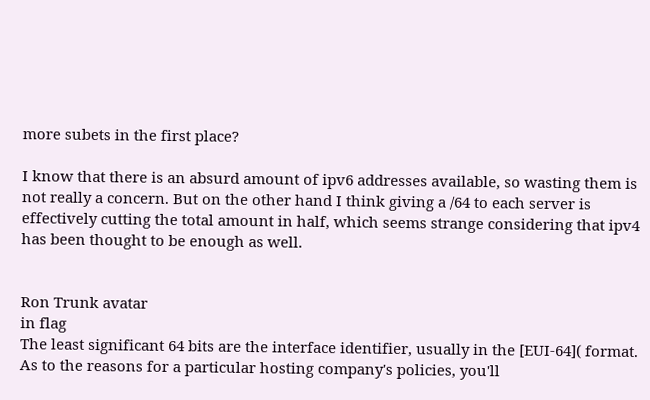more subets in the first place?

I know that there is an absurd amount of ipv6 addresses available, so wasting them is not really a concern. But on the other hand I think giving a /64 to each server is effectively cutting the total amount in half, which seems strange considering that ipv4 has been thought to be enough as well.


Ron Trunk avatar
in flag
The least significant 64 bits are the interface identifier, usually in the [EUI-64]( format. As to the reasons for a particular hosting company's policies, you'll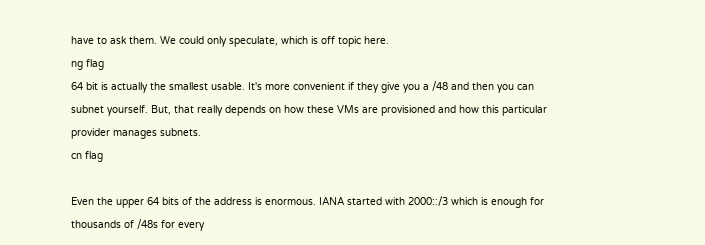have to ask them. We could only speculate, which is off topic here.
ng flag
64 bit is actually the smallest usable. It's more convenient if they give you a /48 and then you can subnet yourself. But, that really depends on how these VMs are provisioned and how this particular provider manages subnets.
cn flag

Even the upper 64 bits of the address is enormous. IANA started with 2000::/3 which is enough for thousands of /48s for every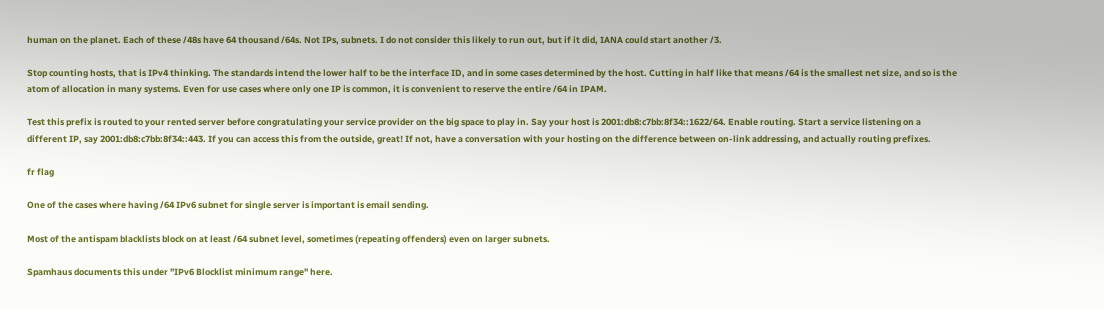human on the planet. Each of these /48s have 64 thousand /64s. Not IPs, subnets. I do not consider this likely to run out, but if it did, IANA could start another /3.

Stop counting hosts, that is IPv4 thinking. The standards intend the lower half to be the interface ID, and in some cases determined by the host. Cutting in half like that means /64 is the smallest net size, and so is the atom of allocation in many systems. Even for use cases where only one IP is common, it is convenient to reserve the entire /64 in IPAM.

Test this prefix is routed to your rented server before congratulating your service provider on the big space to play in. Say your host is 2001:db8:c7bb:8f34::1622/64. Enable routing. Start a service listening on a different IP, say 2001:db8:c7bb:8f34::443. If you can access this from the outside, great! If not, have a conversation with your hosting on the difference between on-link addressing, and actually routing prefixes.

fr flag

One of the cases where having /64 IPv6 subnet for single server is important is email sending.

Most of the antispam blacklists block on at least /64 subnet level, sometimes (repeating offenders) even on larger subnets.

Spamhaus documents this under "IPv6 Blocklist minimum range" here.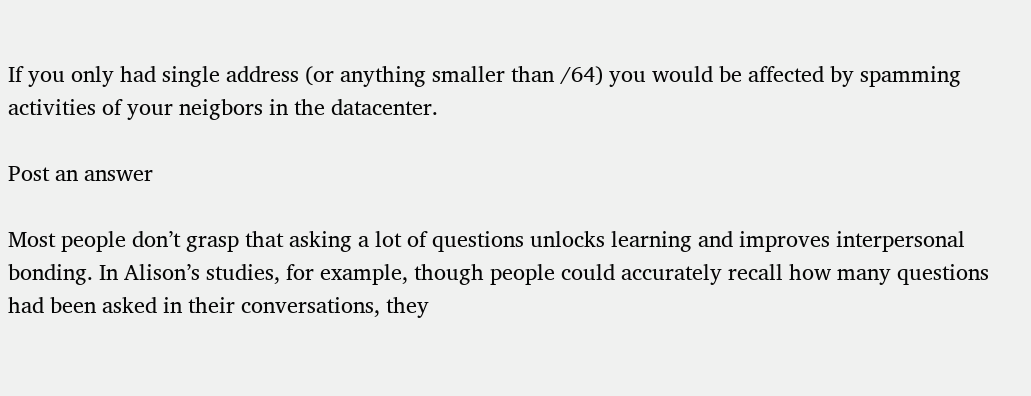If you only had single address (or anything smaller than /64) you would be affected by spamming activities of your neigbors in the datacenter.

Post an answer

Most people don’t grasp that asking a lot of questions unlocks learning and improves interpersonal bonding. In Alison’s studies, for example, though people could accurately recall how many questions had been asked in their conversations, they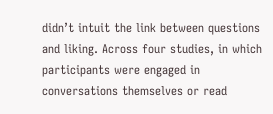didn’t intuit the link between questions and liking. Across four studies, in which participants were engaged in conversations themselves or read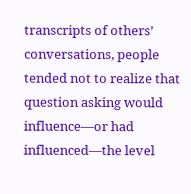transcripts of others’ conversations, people tended not to realize that question asking would influence—or had influenced—the level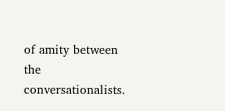of amity between the conversationalists.